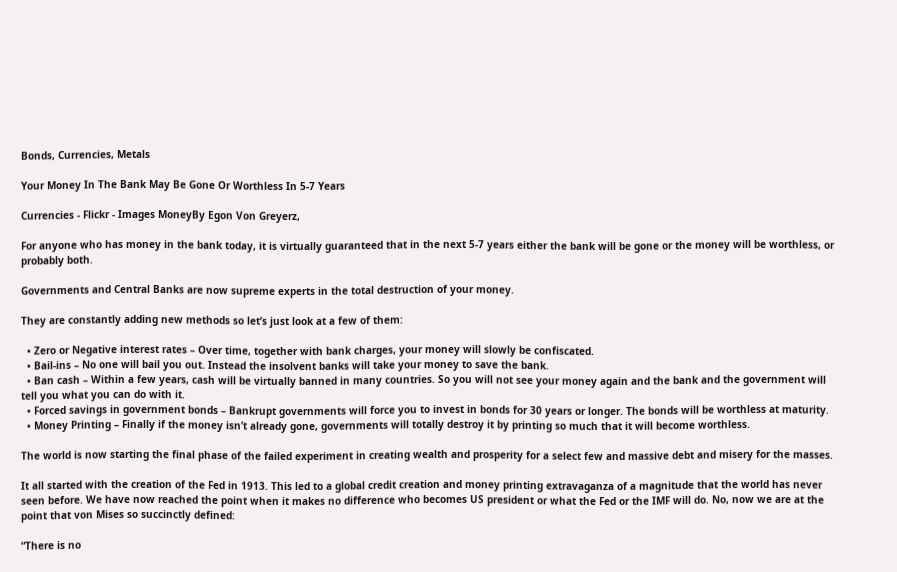Bonds, Currencies, Metals

Your Money In The Bank May Be Gone Or Worthless In 5-7 Years

Currencies - Flickr - Images MoneyBy Egon Von Greyerz,

For anyone who has money in the bank today, it is virtually guaranteed that in the next 5-7 years either the bank will be gone or the money will be worthless, or probably both.

Governments and Central Banks are now supreme experts in the total destruction of your money.

They are constantly adding new methods so let’s just look at a few of them:

  • Zero or Negative interest rates – Over time, together with bank charges, your money will slowly be confiscated.
  • Bail-ins – No one will bail you out. Instead the insolvent banks will take your money to save the bank.
  • Ban cash – Within a few years, cash will be virtually banned in many countries. So you will not see your money again and the bank and the government will tell you what you can do with it.
  • Forced savings in government bonds – Bankrupt governments will force you to invest in bonds for 30 years or longer. The bonds will be worthless at maturity.
  • Money Printing – Finally if the money isn’t already gone, governments will totally destroy it by printing so much that it will become worthless.

The world is now starting the final phase of the failed experiment in creating wealth and prosperity for a select few and massive debt and misery for the masses.

It all started with the creation of the Fed in 1913. This led to a global credit creation and money printing extravaganza of a magnitude that the world has never seen before. We have now reached the point when it makes no difference who becomes US president or what the Fed or the IMF will do. No, now we are at the point that von Mises so succinctly defined:

“There is no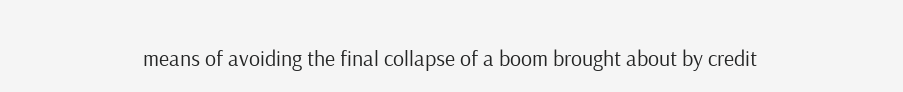means of avoiding the final collapse of a boom brought about by credit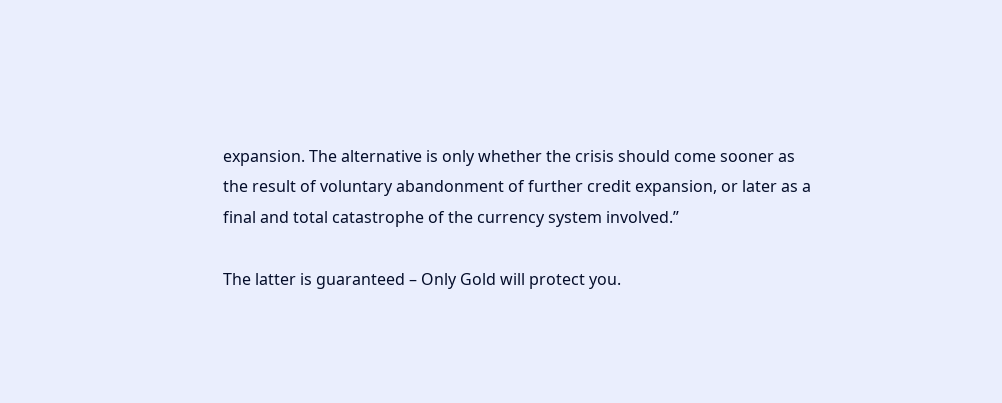expansion. The alternative is only whether the crisis should come sooner as the result of voluntary abandonment of further credit expansion, or later as a final and total catastrophe of the currency system involved.”

The latter is guaranteed – Only Gold will protect you.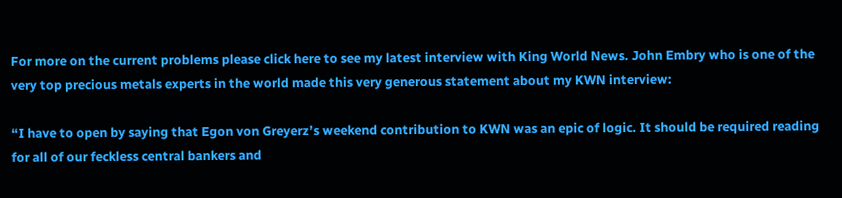For more on the current problems please click here to see my latest interview with King World News. John Embry who is one of the very top precious metals experts in the world made this very generous statement about my KWN interview:

“I have to open by saying that Egon von Greyerz’s weekend contribution to KWN was an epic of logic. It should be required reading for all of our feckless central bankers and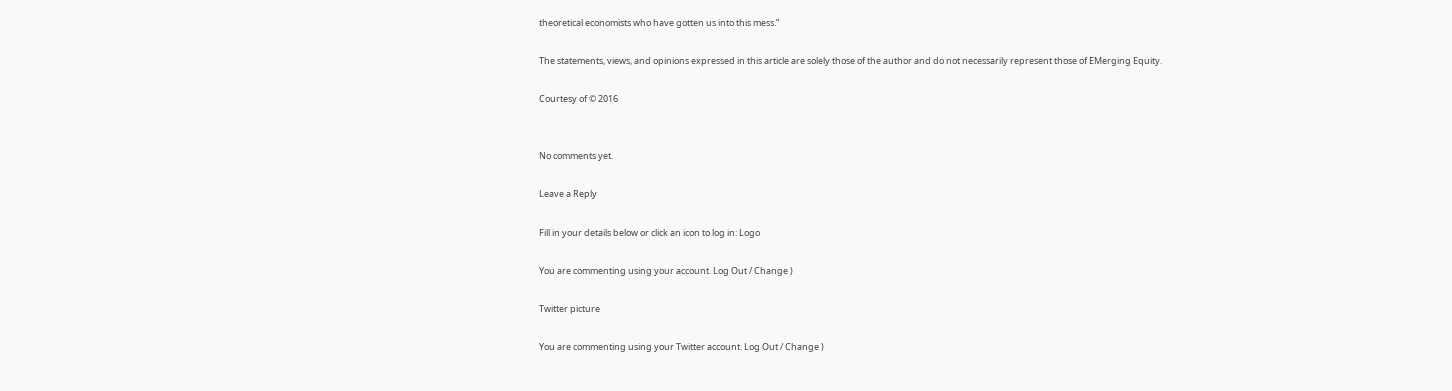theoretical economists who have gotten us into this mess.”

The statements, views, and opinions expressed in this article are solely those of the author and do not necessarily represent those of EMerging Equity.

Courtesy of © 2016


No comments yet.

Leave a Reply

Fill in your details below or click an icon to log in: Logo

You are commenting using your account. Log Out / Change )

Twitter picture

You are commenting using your Twitter account. Log Out / Change )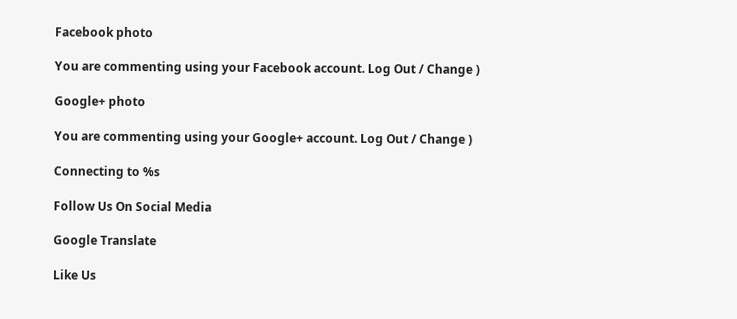Facebook photo

You are commenting using your Facebook account. Log Out / Change )

Google+ photo

You are commenting using your Google+ account. Log Out / Change )

Connecting to %s

Follow Us On Social Media

Google Translate

Like Us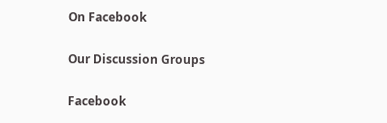On Facebook

Our Discussion Groups

Facebook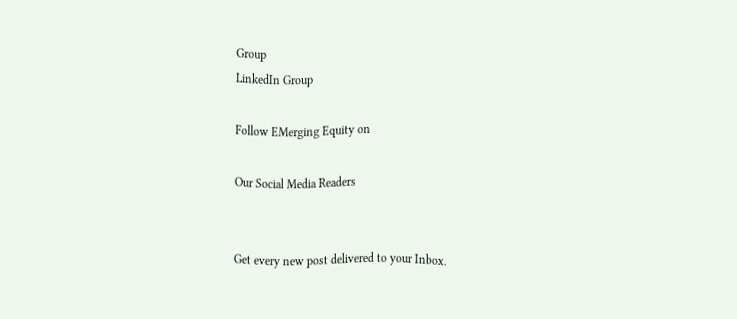Group
LinkedIn Group

Follow EMerging Equity on

Our Social Media Readers


Get every new post delivered to your Inbox.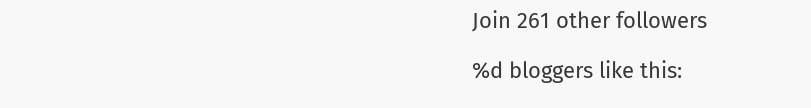Join 261 other followers

%d bloggers like this: